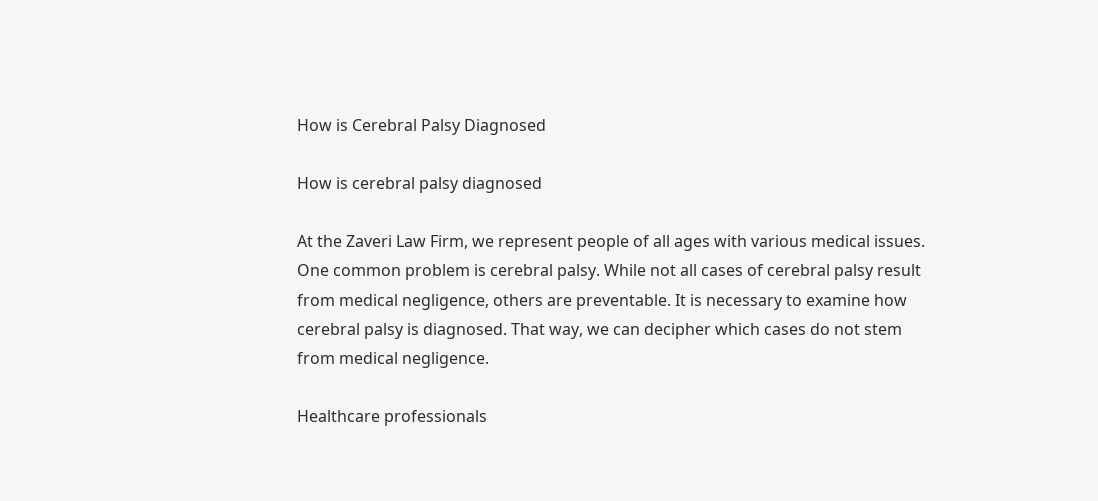How is Cerebral Palsy Diagnosed

How is cerebral palsy diagnosed

At the Zaveri Law Firm, we represent people of all ages with various medical issues. One common problem is cerebral palsy. While not all cases of cerebral palsy result from medical negligence, others are preventable. It is necessary to examine how cerebral palsy is diagnosed. That way, we can decipher which cases do not stem from medical negligence.

Healthcare professionals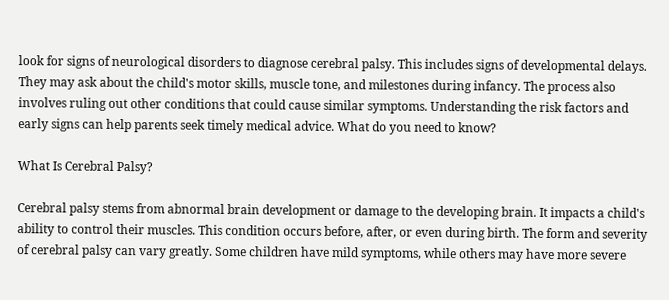look for signs of neurological disorders to diagnose cerebral palsy. This includes signs of developmental delays. They may ask about the child's motor skills, muscle tone, and milestones during infancy. The process also involves ruling out other conditions that could cause similar symptoms. Understanding the risk factors and early signs can help parents seek timely medical advice. What do you need to know?

What Is Cerebral Palsy?

Cerebral palsy stems from abnormal brain development or damage to the developing brain. It impacts a child's ability to control their muscles. This condition occurs before, after, or even during birth. The form and severity of cerebral palsy can vary greatly. Some children have mild symptoms, while others may have more severe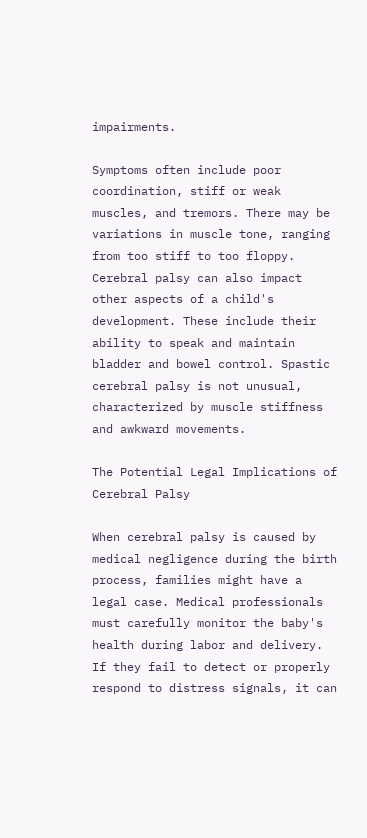impairments.

Symptoms often include poor coordination, stiff or weak muscles, and tremors. There may be variations in muscle tone, ranging from too stiff to too floppy. Cerebral palsy can also impact other aspects of a child's development. These include their ability to speak and maintain bladder and bowel control. Spastic cerebral palsy is not unusual, characterized by muscle stiffness and awkward movements.

The Potential Legal Implications of Cerebral Palsy

When cerebral palsy is caused by medical negligence during the birth process, families might have a legal case. Medical professionals must carefully monitor the baby's health during labor and delivery. If they fail to detect or properly respond to distress signals, it can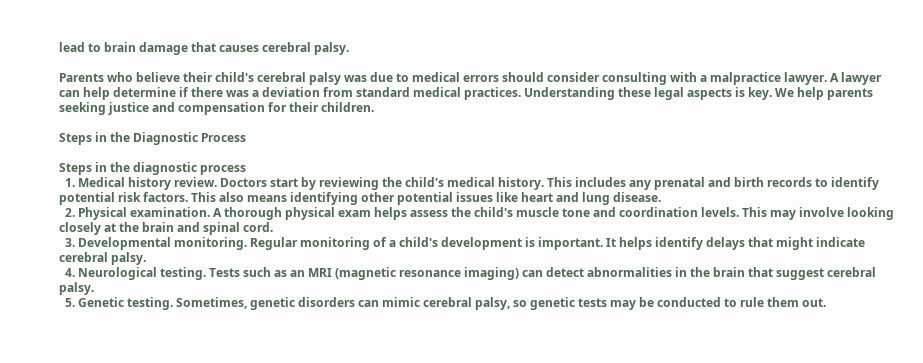lead to brain damage that causes cerebral palsy.

Parents who believe their child's cerebral palsy was due to medical errors should consider consulting with a malpractice lawyer. A lawyer can help determine if there was a deviation from standard medical practices. Understanding these legal aspects is key. We help parents seeking justice and compensation for their children.

Steps in the Diagnostic Process

Steps in the diagnostic process
  1. Medical history review. Doctors start by reviewing the child's medical history. This includes any prenatal and birth records to identify potential risk factors. This also means identifying other potential issues like heart and lung disease.
  2. Physical examination. A thorough physical exam helps assess the child's muscle tone and coordination levels. This may involve looking closely at the brain and spinal cord.
  3. Developmental monitoring. Regular monitoring of a child's development is important. It helps identify delays that might indicate cerebral palsy.
  4. Neurological testing. Tests such as an MRI (magnetic resonance imaging) can detect abnormalities in the brain that suggest cerebral palsy.
  5. Genetic testing. Sometimes, genetic disorders can mimic cerebral palsy, so genetic tests may be conducted to rule them out.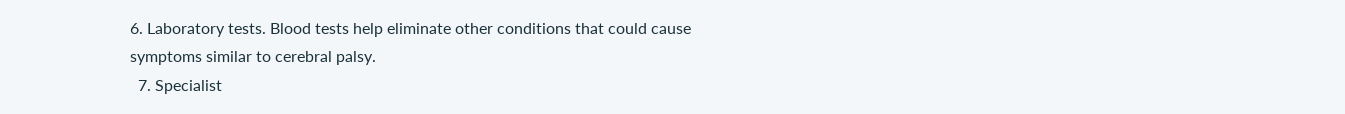6. Laboratory tests. Blood tests help eliminate other conditions that could cause symptoms similar to cerebral palsy.
  7. Specialist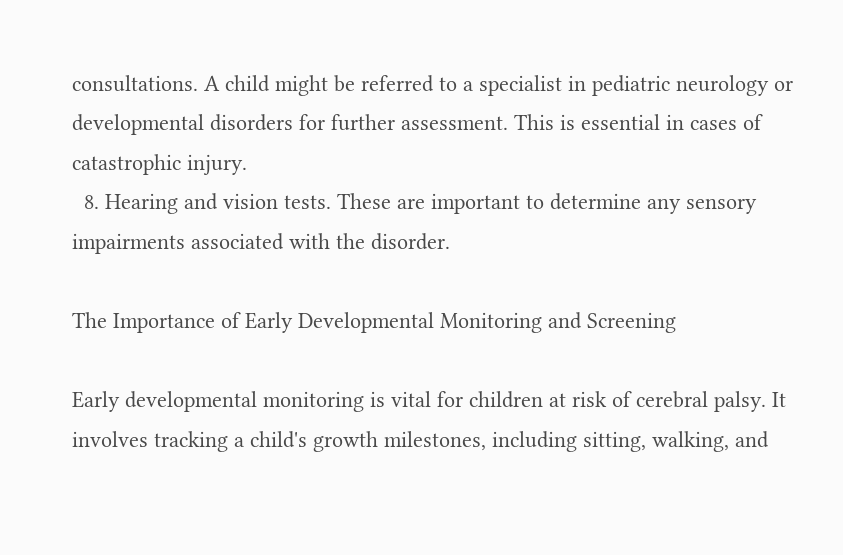consultations. A child might be referred to a specialist in pediatric neurology or developmental disorders for further assessment. This is essential in cases of catastrophic injury.
  8. Hearing and vision tests. These are important to determine any sensory impairments associated with the disorder.

The Importance of Early Developmental Monitoring and Screening

Early developmental monitoring is vital for children at risk of cerebral palsy. It involves tracking a child's growth milestones, including sitting, walking, and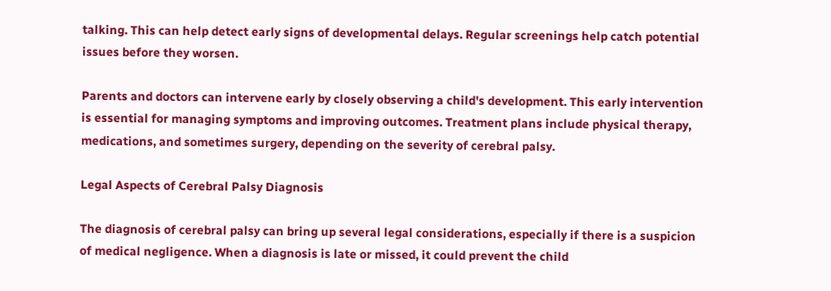talking. This can help detect early signs of developmental delays. Regular screenings help catch potential issues before they worsen.

Parents and doctors can intervene early by closely observing a child's development. This early intervention is essential for managing symptoms and improving outcomes. Treatment plans include physical therapy, medications, and sometimes surgery, depending on the severity of cerebral palsy.

Legal Aspects of Cerebral Palsy Diagnosis

The diagnosis of cerebral palsy can bring up several legal considerations, especially if there is a suspicion of medical negligence. When a diagnosis is late or missed, it could prevent the child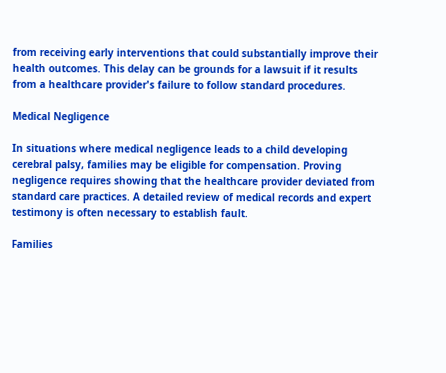from receiving early interventions that could substantially improve their health outcomes. This delay can be grounds for a lawsuit if it results from a healthcare provider's failure to follow standard procedures.

Medical Negligence

In situations where medical negligence leads to a child developing cerebral palsy, families may be eligible for compensation. Proving negligence requires showing that the healthcare provider deviated from standard care practices. A detailed review of medical records and expert testimony is often necessary to establish fault.

Families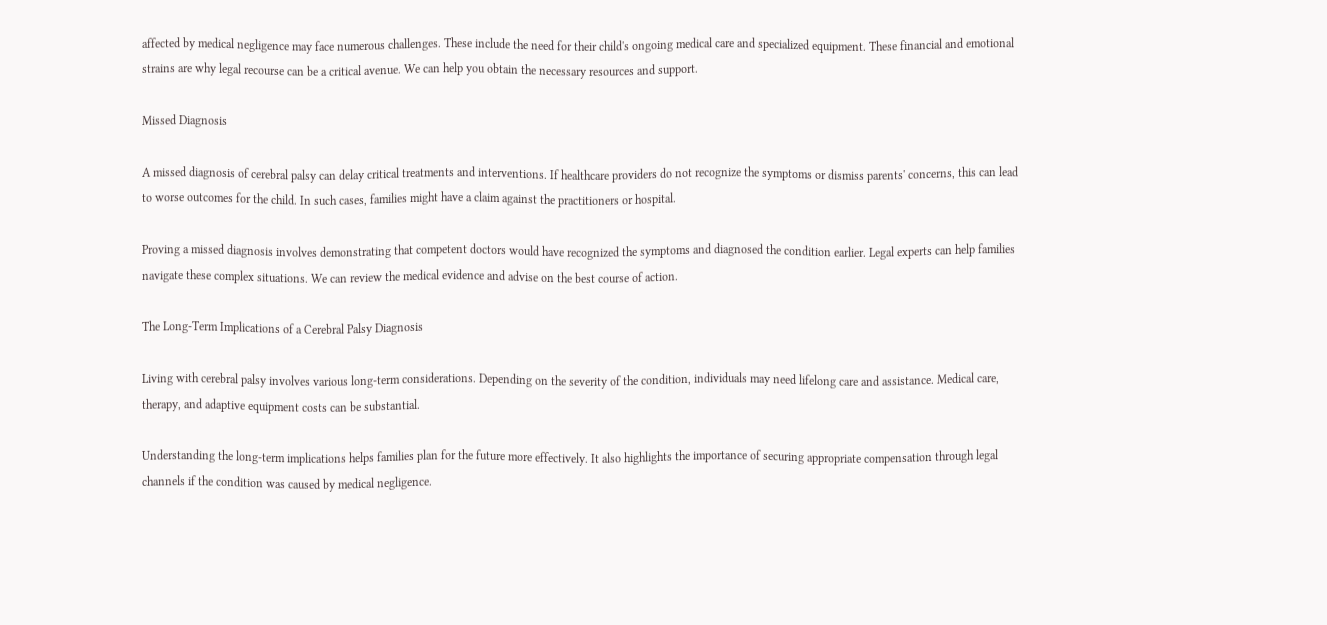affected by medical negligence may face numerous challenges. These include the need for their child's ongoing medical care and specialized equipment. These financial and emotional strains are why legal recourse can be a critical avenue. We can help you obtain the necessary resources and support.

Missed Diagnosis

A missed diagnosis of cerebral palsy can delay critical treatments and interventions. If healthcare providers do not recognize the symptoms or dismiss parents' concerns, this can lead to worse outcomes for the child. In such cases, families might have a claim against the practitioners or hospital.

Proving a missed diagnosis involves demonstrating that competent doctors would have recognized the symptoms and diagnosed the condition earlier. Legal experts can help families navigate these complex situations. We can review the medical evidence and advise on the best course of action.

The Long-Term Implications of a Cerebral Palsy Diagnosis

Living with cerebral palsy involves various long-term considerations. Depending on the severity of the condition, individuals may need lifelong care and assistance. Medical care, therapy, and adaptive equipment costs can be substantial.

Understanding the long-term implications helps families plan for the future more effectively. It also highlights the importance of securing appropriate compensation through legal channels if the condition was caused by medical negligence.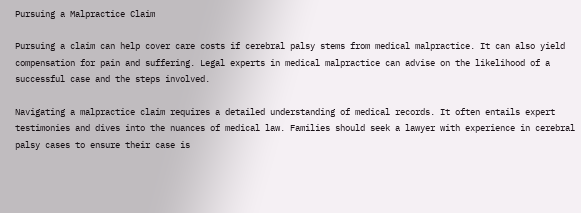Pursuing a Malpractice Claim

Pursuing a claim can help cover care costs if cerebral palsy stems from medical malpractice. It can also yield compensation for pain and suffering. Legal experts in medical malpractice can advise on the likelihood of a successful case and the steps involved.

Navigating a malpractice claim requires a detailed understanding of medical records. It often entails expert testimonies and dives into the nuances of medical law. Families should seek a lawyer with experience in cerebral palsy cases to ensure their case is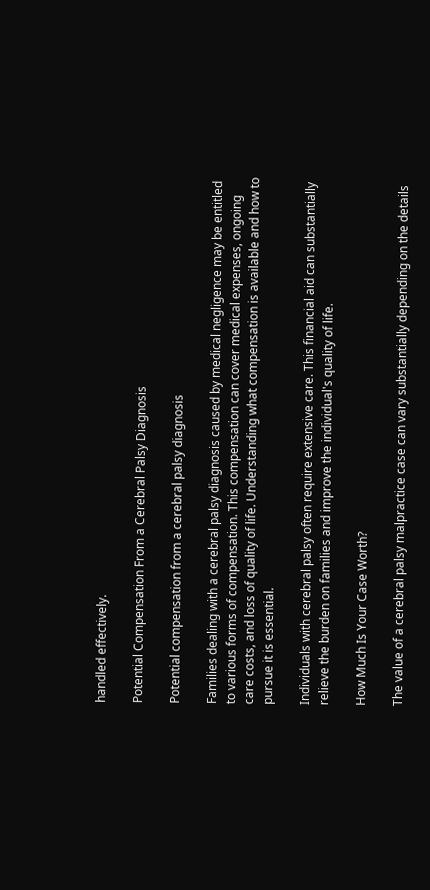handled effectively.

Potential Compensation From a Cerebral Palsy Diagnosis

Potential compensation from a cerebral palsy diagnosis

Families dealing with a cerebral palsy diagnosis caused by medical negligence may be entitled to various forms of compensation. This compensation can cover medical expenses, ongoing care costs, and loss of quality of life. Understanding what compensation is available and how to pursue it is essential.

Individuals with cerebral palsy often require extensive care. This financial aid can substantially relieve the burden on families and improve the individual's quality of life.

How Much Is Your Case Worth?

The value of a cerebral palsy malpractice case can vary substantially depending on the details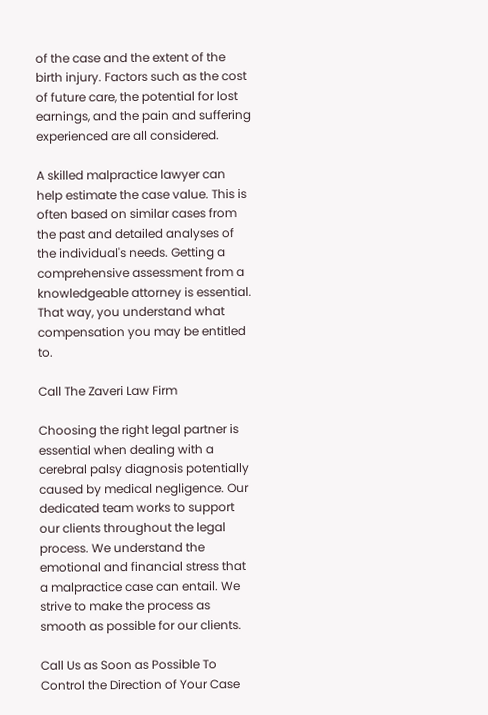of the case and the extent of the birth injury. Factors such as the cost of future care, the potential for lost earnings, and the pain and suffering experienced are all considered.

A skilled malpractice lawyer can help estimate the case value. This is often based on similar cases from the past and detailed analyses of the individual's needs. Getting a comprehensive assessment from a knowledgeable attorney is essential. That way, you understand what compensation you may be entitled to.

Call The Zaveri Law Firm

Choosing the right legal partner is essential when dealing with a cerebral palsy diagnosis potentially caused by medical negligence. Our dedicated team works to support our clients throughout the legal process. We understand the emotional and financial stress that a malpractice case can entail. We strive to make the process as smooth as possible for our clients.

Call Us as Soon as Possible To Control the Direction of Your Case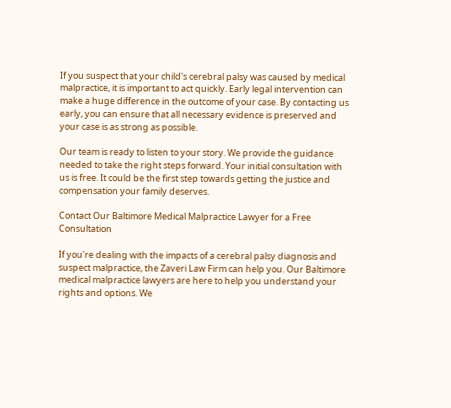If you suspect that your child's cerebral palsy was caused by medical malpractice, it is important to act quickly. Early legal intervention can make a huge difference in the outcome of your case. By contacting us early, you can ensure that all necessary evidence is preserved and your case is as strong as possible.

Our team is ready to listen to your story. We provide the guidance needed to take the right steps forward. Your initial consultation with us is free. It could be the first step towards getting the justice and compensation your family deserves.

Contact Our Baltimore Medical Malpractice Lawyer for a Free Consultation

If you're dealing with the impacts of a cerebral palsy diagnosis and suspect malpractice, the Zaveri Law Firm can help you. Our Baltimore medical malpractice lawyers are here to help you understand your rights and options. We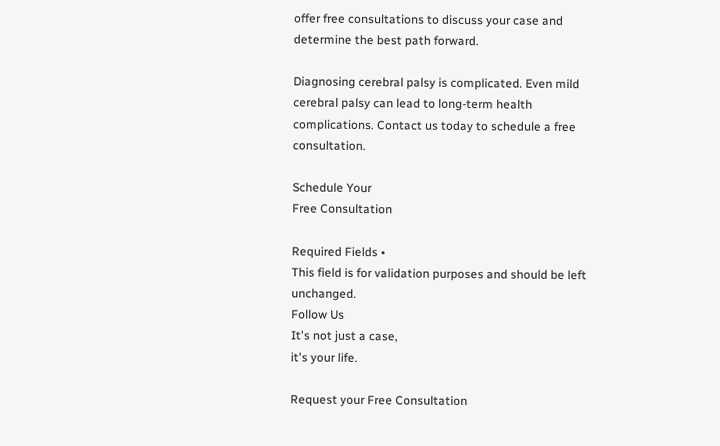offer free consultations to discuss your case and determine the best path forward.

Diagnosing cerebral palsy is complicated. Even mild cerebral palsy can lead to long-term health complications. Contact us today to schedule a free consultation.

Schedule Your
Free Consultation

Required Fields •
This field is for validation purposes and should be left unchanged.
Follow Us
It's not just a case,
it's your life.

Request your Free Consultation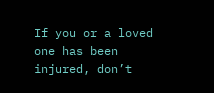If you or a loved one has been injured, don’t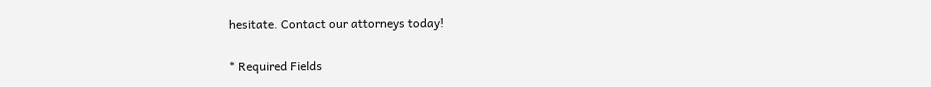hesitate. Contact our attorneys today!

* Required Fields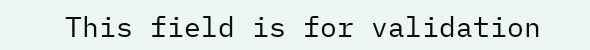This field is for validation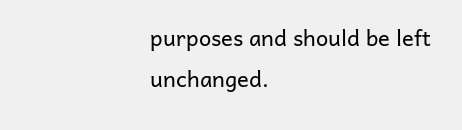purposes and should be left unchanged.